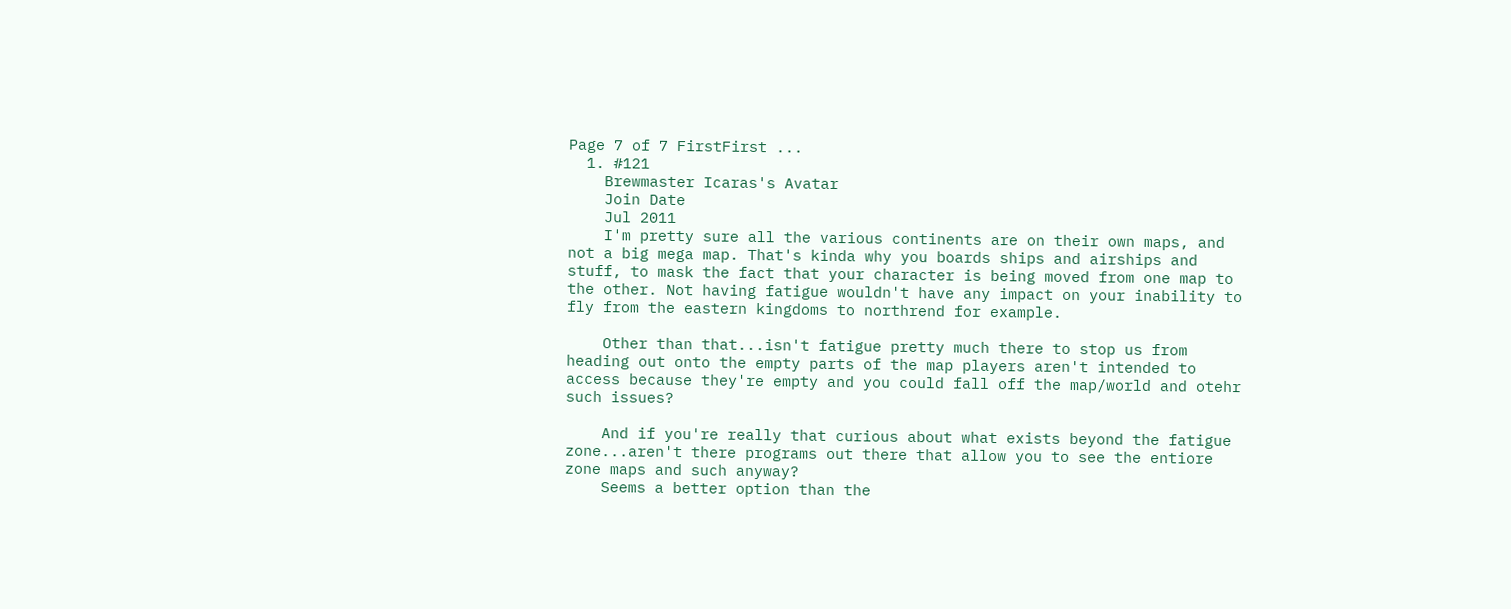Page 7 of 7 FirstFirst ...
  1. #121
    Brewmaster Icaras's Avatar
    Join Date
    Jul 2011
    I'm pretty sure all the various continents are on their own maps, and not a big mega map. That's kinda why you boards ships and airships and stuff, to mask the fact that your character is being moved from one map to the other. Not having fatigue wouldn't have any impact on your inability to fly from the eastern kingdoms to northrend for example.

    Other than that...isn't fatigue pretty much there to stop us from heading out onto the empty parts of the map players aren't intended to access because they're empty and you could fall off the map/world and otehr such issues?

    And if you're really that curious about what exists beyond the fatigue zone...aren't there programs out there that allow you to see the entiore zone maps and such anyway?
    Seems a better option than the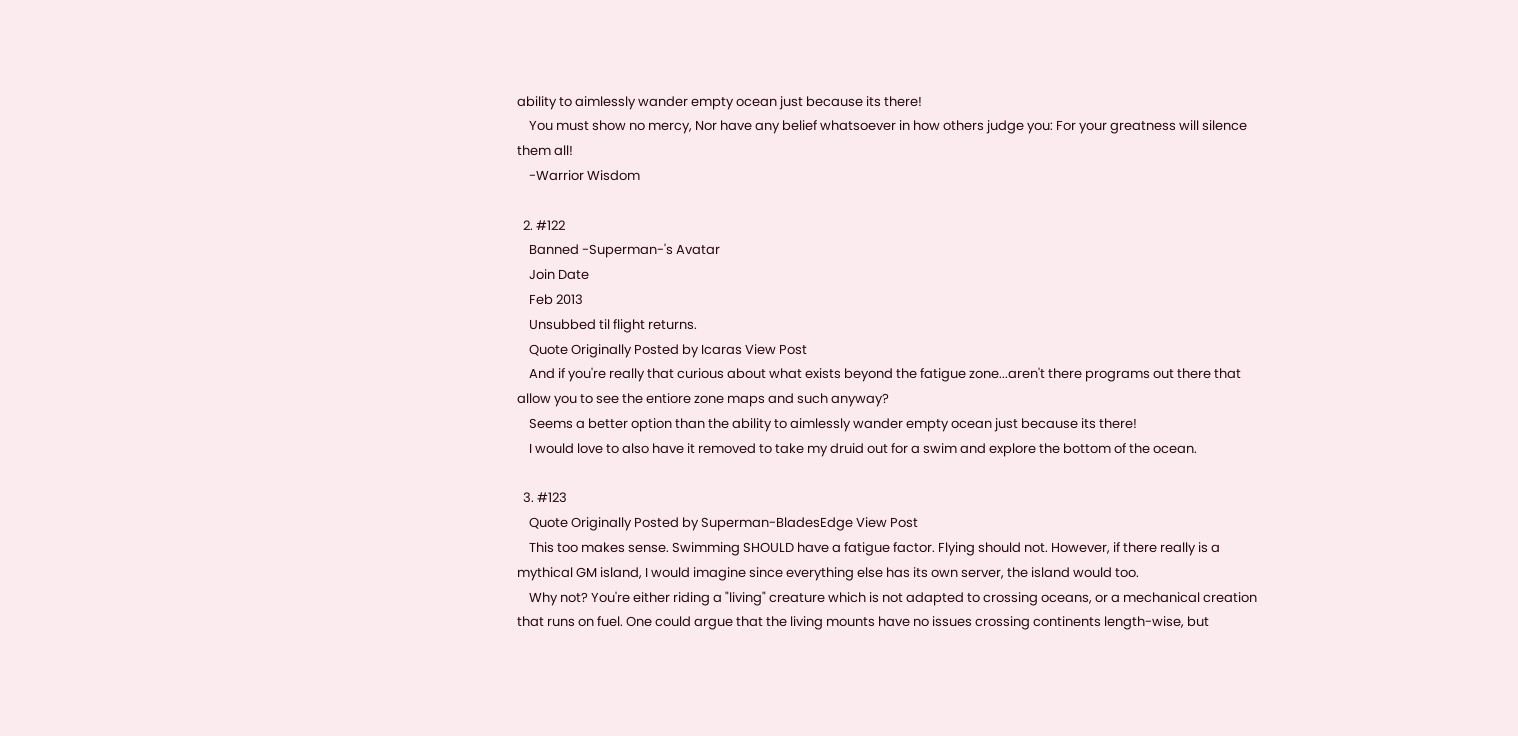ability to aimlessly wander empty ocean just because its there!
    You must show no mercy, Nor have any belief whatsoever in how others judge you: For your greatness will silence them all!
    -Warrior Wisdom

  2. #122
    Banned -Superman-'s Avatar
    Join Date
    Feb 2013
    Unsubbed til flight returns.
    Quote Originally Posted by Icaras View Post
    And if you're really that curious about what exists beyond the fatigue zone...aren't there programs out there that allow you to see the entiore zone maps and such anyway?
    Seems a better option than the ability to aimlessly wander empty ocean just because its there!
    I would love to also have it removed to take my druid out for a swim and explore the bottom of the ocean.

  3. #123
    Quote Originally Posted by Superman-BladesEdge View Post
    This too makes sense. Swimming SHOULD have a fatigue factor. Flying should not. However, if there really is a mythical GM island, I would imagine since everything else has its own server, the island would too.
    Why not? You're either riding a "living" creature which is not adapted to crossing oceans, or a mechanical creation that runs on fuel. One could argue that the living mounts have no issues crossing continents length-wise, but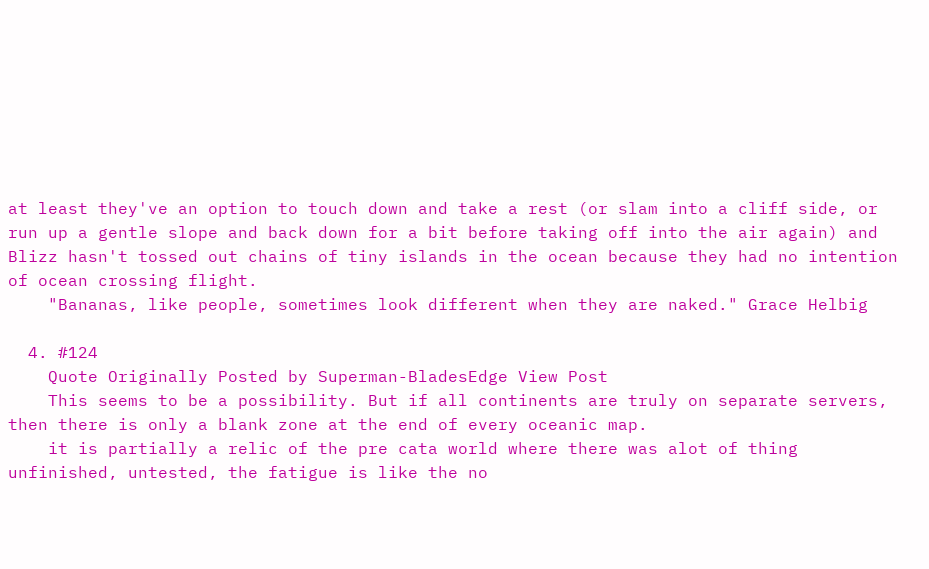at least they've an option to touch down and take a rest (or slam into a cliff side, or run up a gentle slope and back down for a bit before taking off into the air again) and Blizz hasn't tossed out chains of tiny islands in the ocean because they had no intention of ocean crossing flight.
    "Bananas, like people, sometimes look different when they are naked." Grace Helbig

  4. #124
    Quote Originally Posted by Superman-BladesEdge View Post
    This seems to be a possibility. But if all continents are truly on separate servers, then there is only a blank zone at the end of every oceanic map.
    it is partially a relic of the pre cata world where there was alot of thing unfinished, untested, the fatigue is like the no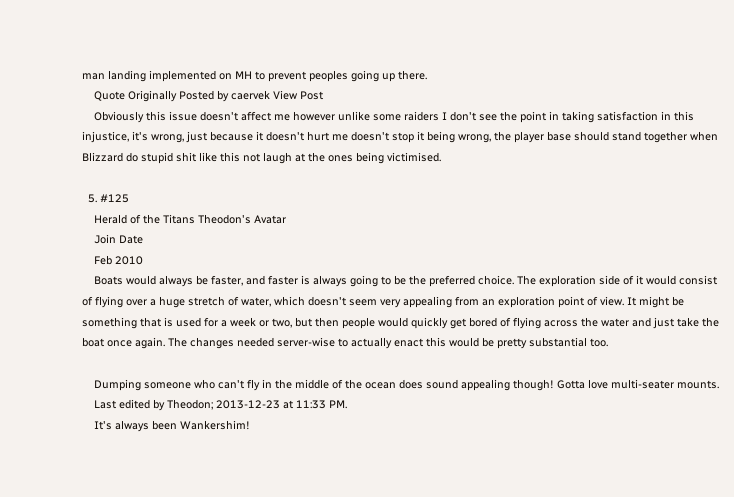man landing implemented on MH to prevent peoples going up there.
    Quote Originally Posted by caervek View Post
    Obviously this issue doesn't affect me however unlike some raiders I don't see the point in taking satisfaction in this injustice, it's wrong, just because it doesn't hurt me doesn't stop it being wrong, the player base should stand together when Blizzard do stupid shit like this not laugh at the ones being victimised.

  5. #125
    Herald of the Titans Theodon's Avatar
    Join Date
    Feb 2010
    Boats would always be faster, and faster is always going to be the preferred choice. The exploration side of it would consist of flying over a huge stretch of water, which doesn't seem very appealing from an exploration point of view. It might be something that is used for a week or two, but then people would quickly get bored of flying across the water and just take the boat once again. The changes needed server-wise to actually enact this would be pretty substantial too.

    Dumping someone who can't fly in the middle of the ocean does sound appealing though! Gotta love multi-seater mounts.
    Last edited by Theodon; 2013-12-23 at 11:33 PM.
    It's always been Wankershim!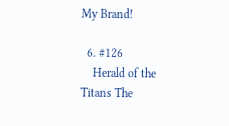My Brand!

  6. #126
    Herald of the Titans The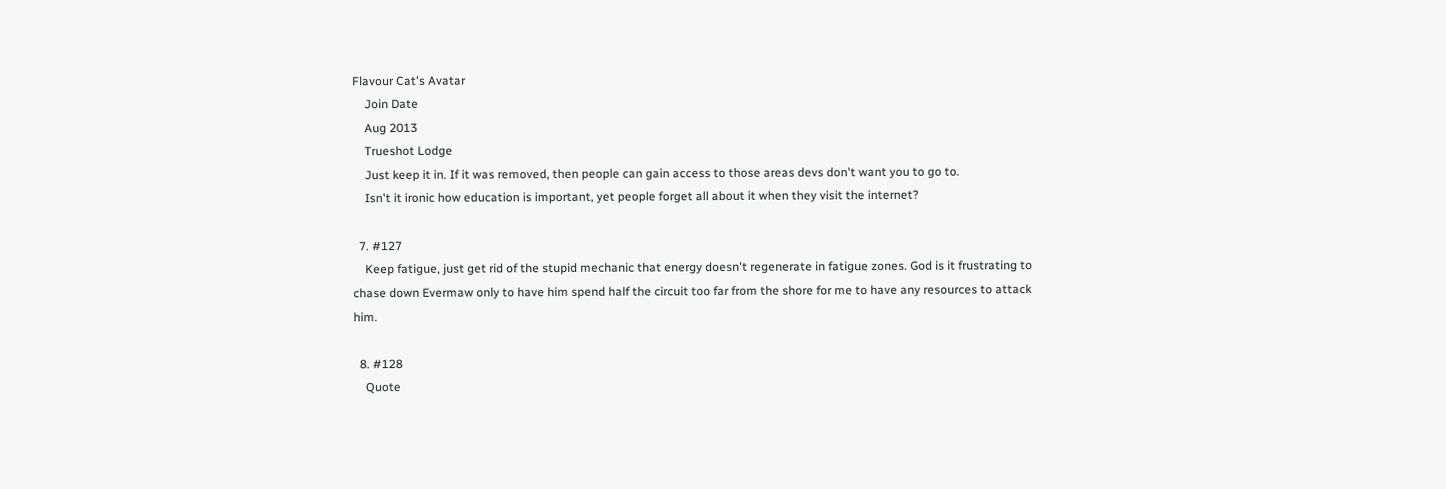Flavour Cat's Avatar
    Join Date
    Aug 2013
    Trueshot Lodge
    Just keep it in. If it was removed, then people can gain access to those areas devs don't want you to go to.
    Isn't it ironic how education is important, yet people forget all about it when they visit the internet?

  7. #127
    Keep fatigue, just get rid of the stupid mechanic that energy doesn't regenerate in fatigue zones. God is it frustrating to chase down Evermaw only to have him spend half the circuit too far from the shore for me to have any resources to attack him.

  8. #128
    Quote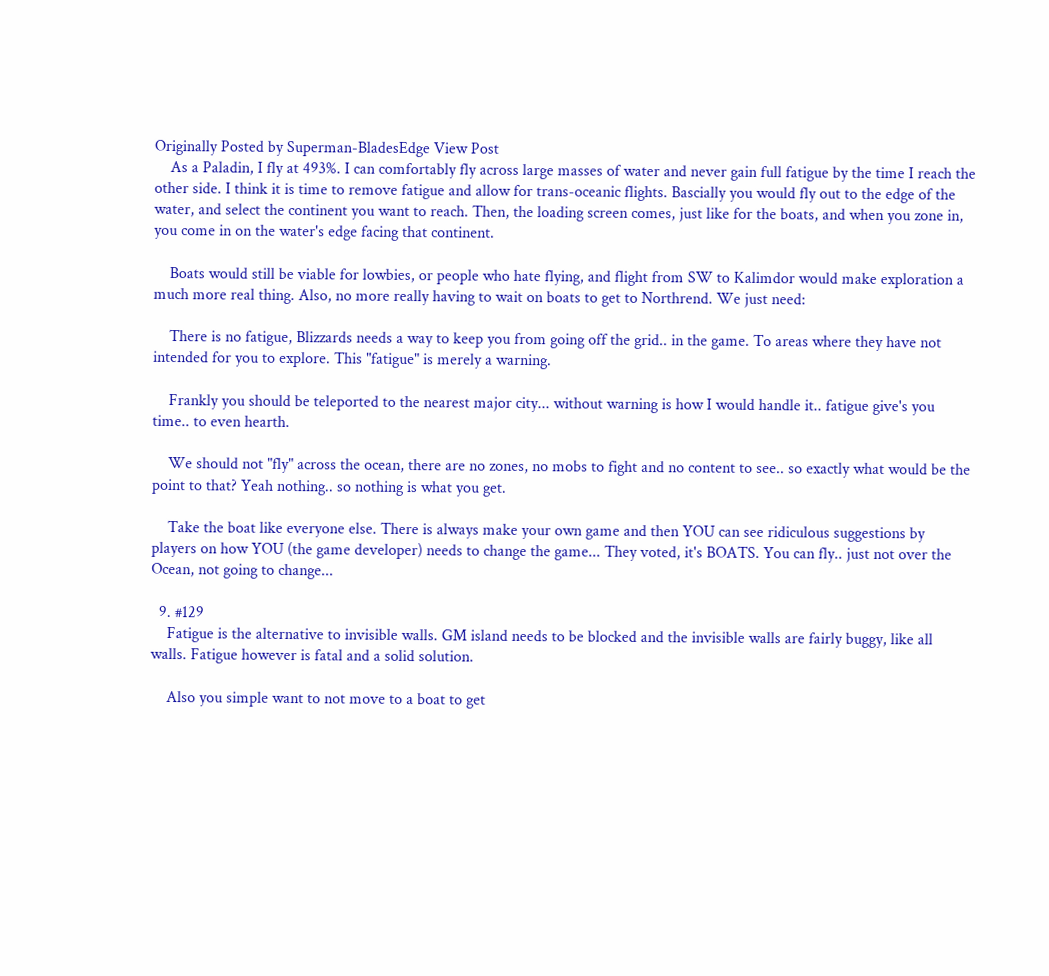Originally Posted by Superman-BladesEdge View Post
    As a Paladin, I fly at 493%. I can comfortably fly across large masses of water and never gain full fatigue by the time I reach the other side. I think it is time to remove fatigue and allow for trans-oceanic flights. Bascially you would fly out to the edge of the water, and select the continent you want to reach. Then, the loading screen comes, just like for the boats, and when you zone in, you come in on the water's edge facing that continent.

    Boats would still be viable for lowbies, or people who hate flying, and flight from SW to Kalimdor would make exploration a much more real thing. Also, no more really having to wait on boats to get to Northrend. We just need:

    There is no fatigue, Blizzards needs a way to keep you from going off the grid.. in the game. To areas where they have not intended for you to explore. This "fatigue" is merely a warning.

    Frankly you should be teleported to the nearest major city... without warning is how I would handle it.. fatigue give's you time.. to even hearth.

    We should not "fly" across the ocean, there are no zones, no mobs to fight and no content to see.. so exactly what would be the point to that? Yeah nothing.. so nothing is what you get.

    Take the boat like everyone else. There is always make your own game and then YOU can see ridiculous suggestions by players on how YOU (the game developer) needs to change the game... They voted, it's BOATS. You can fly.. just not over the Ocean, not going to change...

  9. #129
    Fatigue is the alternative to invisible walls. GM island needs to be blocked and the invisible walls are fairly buggy, like all walls. Fatigue however is fatal and a solid solution.

    Also you simple want to not move to a boat to get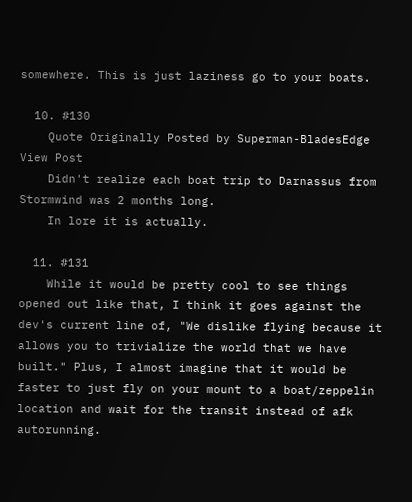somewhere. This is just laziness go to your boats.

  10. #130
    Quote Originally Posted by Superman-BladesEdge View Post
    Didn't realize each boat trip to Darnassus from Stormwind was 2 months long.
    In lore it is actually.

  11. #131
    While it would be pretty cool to see things opened out like that, I think it goes against the dev's current line of, "We dislike flying because it allows you to trivialize the world that we have built." Plus, I almost imagine that it would be faster to just fly on your mount to a boat/zeppelin location and wait for the transit instead of afk autorunning.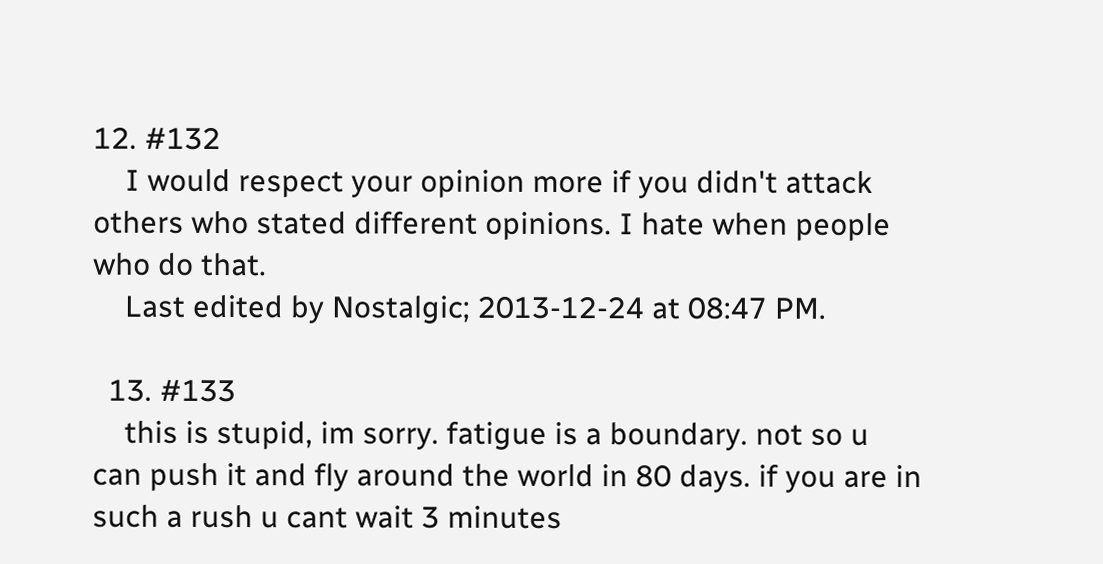12. #132
    I would respect your opinion more if you didn't attack others who stated different opinions. I hate when people who do that.
    Last edited by Nostalgic; 2013-12-24 at 08:47 PM.

  13. #133
    this is stupid, im sorry. fatigue is a boundary. not so u can push it and fly around the world in 80 days. if you are in such a rush u cant wait 3 minutes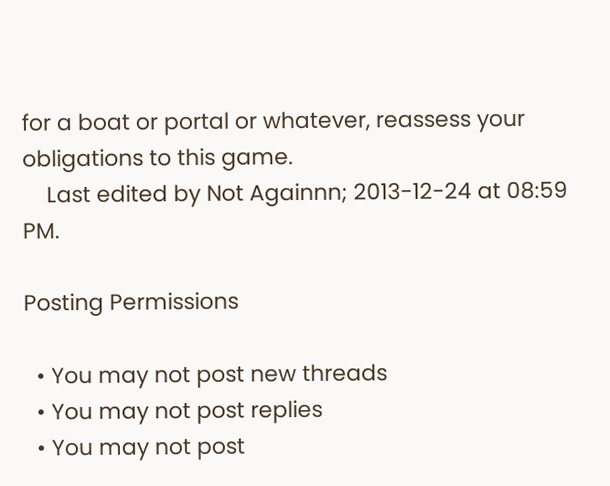for a boat or portal or whatever, reassess your obligations to this game.
    Last edited by Not Againnn; 2013-12-24 at 08:59 PM.

Posting Permissions

  • You may not post new threads
  • You may not post replies
  • You may not post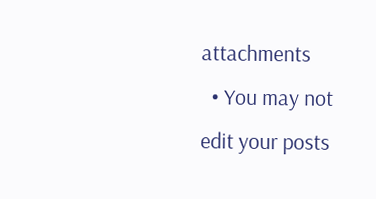attachments
  • You may not edit your posts